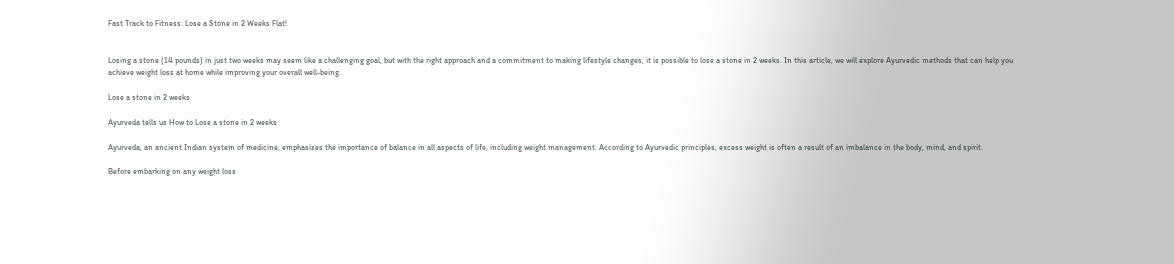Fast Track to Fitness: Lose a Stone in 2 Weeks Flat!


Losing a stone (14 pounds) in just two weeks may seem like a challenging goal, but with the right approach and a commitment to making lifestyle changes, it is possible to lose a stone in 2 weeks. In this article, we will explore Ayurvedic methods that can help you achieve weight loss at home while improving your overall well-being.

Lose a stone in 2 weeks

Ayurveda tells us How to Lose a stone in 2 weeks

Ayurveda, an ancient Indian system of medicine, emphasizes the importance of balance in all aspects of life, including weight management. According to Ayurvedic principles, excess weight is often a result of an imbalance in the body, mind, and spirit.

Before embarking on any weight loss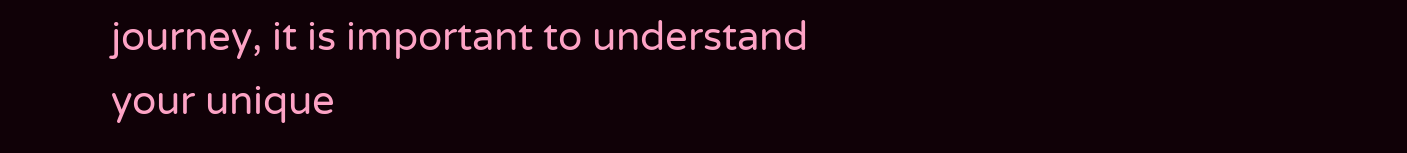journey, it is important to understand your unique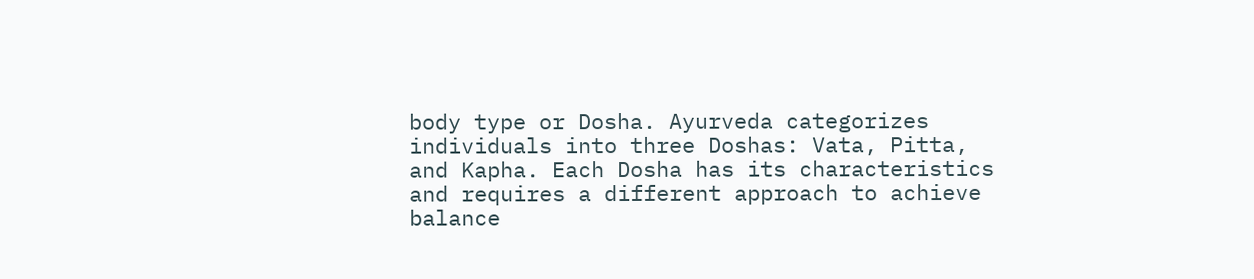body type or Dosha. Ayurveda categorizes individuals into three Doshas: Vata, Pitta, and Kapha. Each Dosha has its characteristics and requires a different approach to achieve balance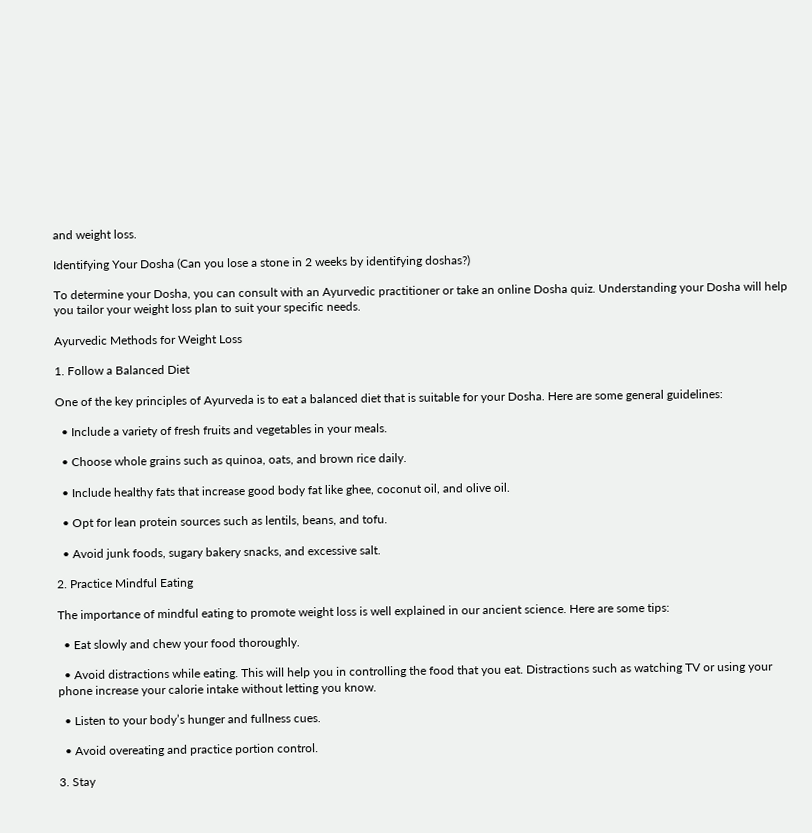and weight loss.

Identifying Your Dosha (Can you lose a stone in 2 weeks by identifying doshas?)

To determine your Dosha, you can consult with an Ayurvedic practitioner or take an online Dosha quiz. Understanding your Dosha will help you tailor your weight loss plan to suit your specific needs.

Ayurvedic Methods for Weight Loss

1. Follow a Balanced Diet

One of the key principles of Ayurveda is to eat a balanced diet that is suitable for your Dosha. Here are some general guidelines:

  • Include a variety of fresh fruits and vegetables in your meals.

  • Choose whole grains such as quinoa, oats, and brown rice daily.

  • Include healthy fats that increase good body fat like ghee, coconut oil, and olive oil.

  • Opt for lean protein sources such as lentils, beans, and tofu.

  • Avoid junk foods, sugary bakery snacks, and excessive salt.

2. Practice Mindful Eating

The importance of mindful eating to promote weight loss is well explained in our ancient science. Here are some tips:

  • Eat slowly and chew your food thoroughly.

  • Avoid distractions while eating. This will help you in controlling the food that you eat. Distractions such as watching TV or using your phone increase your calorie intake without letting you know.

  • Listen to your body’s hunger and fullness cues.

  • Avoid overeating and practice portion control.

3. Stay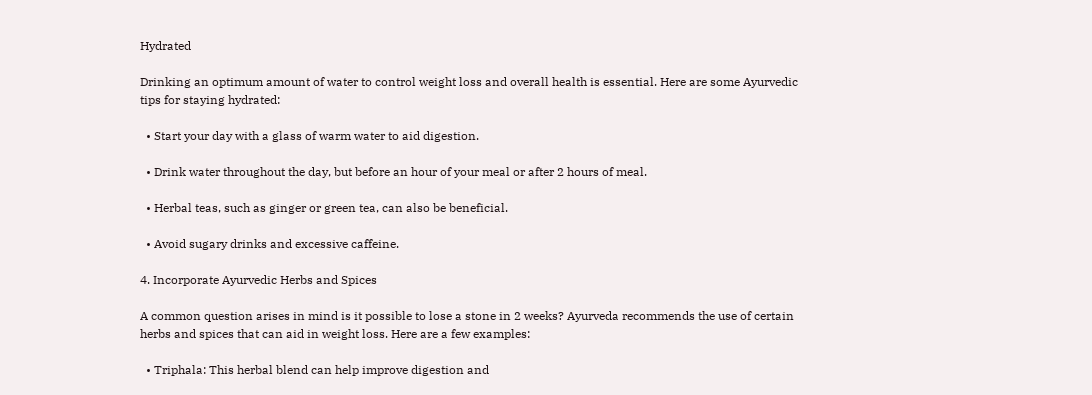Hydrated

Drinking an optimum amount of water to control weight loss and overall health is essential. Here are some Ayurvedic tips for staying hydrated:

  • Start your day with a glass of warm water to aid digestion.

  • Drink water throughout the day, but before an hour of your meal or after 2 hours of meal.

  • Herbal teas, such as ginger or green tea, can also be beneficial.

  • Avoid sugary drinks and excessive caffeine.

4. Incorporate Ayurvedic Herbs and Spices

A common question arises in mind is it possible to lose a stone in 2 weeks? Ayurveda recommends the use of certain herbs and spices that can aid in weight loss. Here are a few examples:

  • Triphala: This herbal blend can help improve digestion and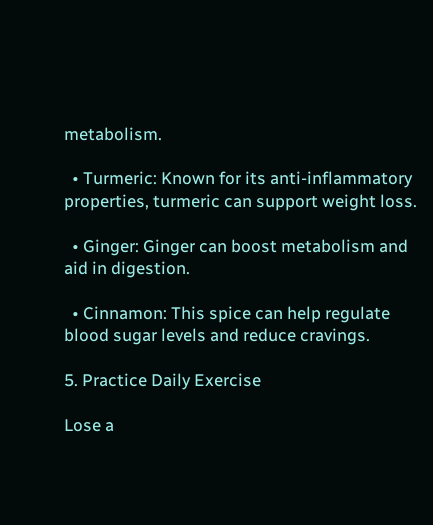metabolism.

  • Turmeric: Known for its anti-inflammatory properties, turmeric can support weight loss.

  • Ginger: Ginger can boost metabolism and aid in digestion.

  • Cinnamon: This spice can help regulate blood sugar levels and reduce cravings.

5. Practice Daily Exercise

Lose a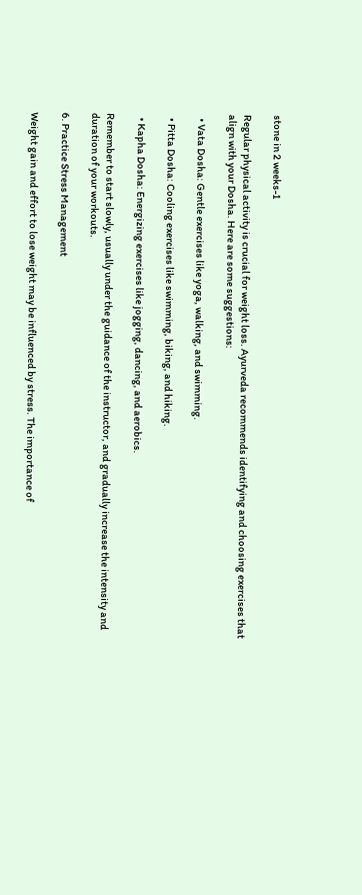stone in 2 weeks-1

Regular physical activity is crucial for weight loss. Ayurveda recommends identifying and choosing exercises that align with your Dosha. Here are some suggestions:

  • Vata Dosha: Gentle exercises like yoga, walking, and swimming.

  • Pitta Dosha: Cooling exercises like swimming, biking, and hiking.

  • Kapha Dosha: Energizing exercises like jogging, dancing, and aerobics.

Remember to start slowly, usually under the guidance of the instructor, and gradually increase the intensity and duration of your workouts.

6. Practice Stress Management

Weight gain and effort to lose weight may be influenced by stress. The importance of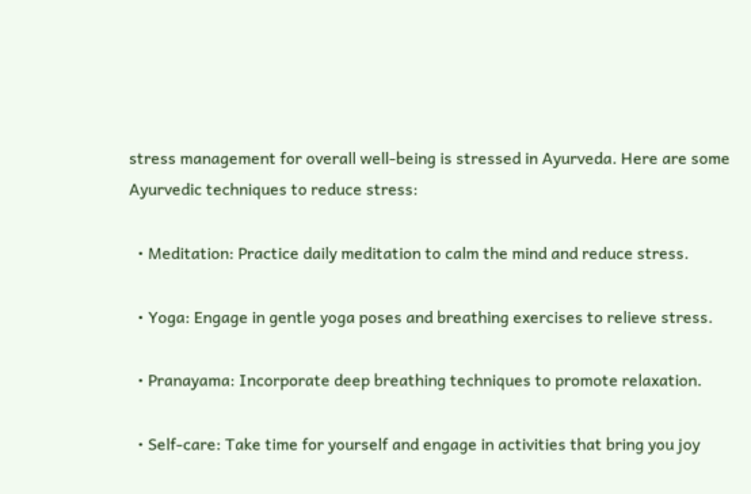stress management for overall well-being is stressed in Ayurveda. Here are some Ayurvedic techniques to reduce stress:

  • Meditation: Practice daily meditation to calm the mind and reduce stress.

  • Yoga: Engage in gentle yoga poses and breathing exercises to relieve stress.

  • Pranayama: Incorporate deep breathing techniques to promote relaxation.

  • Self-care: Take time for yourself and engage in activities that bring you joy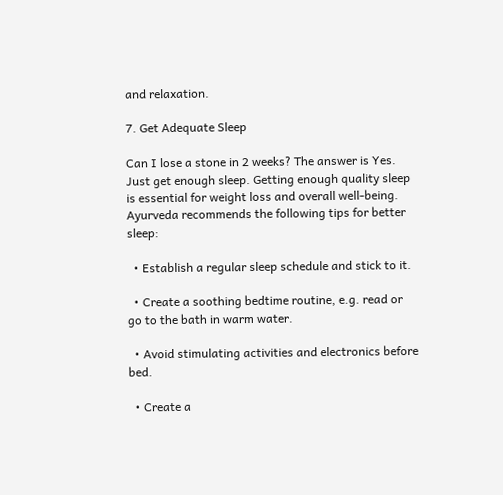and relaxation.

7. Get Adequate Sleep

Can I lose a stone in 2 weeks? The answer is Yes. Just get enough sleep. Getting enough quality sleep is essential for weight loss and overall well-being. Ayurveda recommends the following tips for better sleep:

  • Establish a regular sleep schedule and stick to it.

  • Create a soothing bedtime routine, e.g. read or go to the bath in warm water.

  • Avoid stimulating activities and electronics before bed.

  • Create a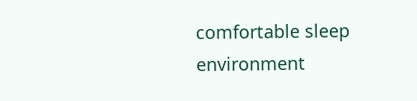comfortable sleep environment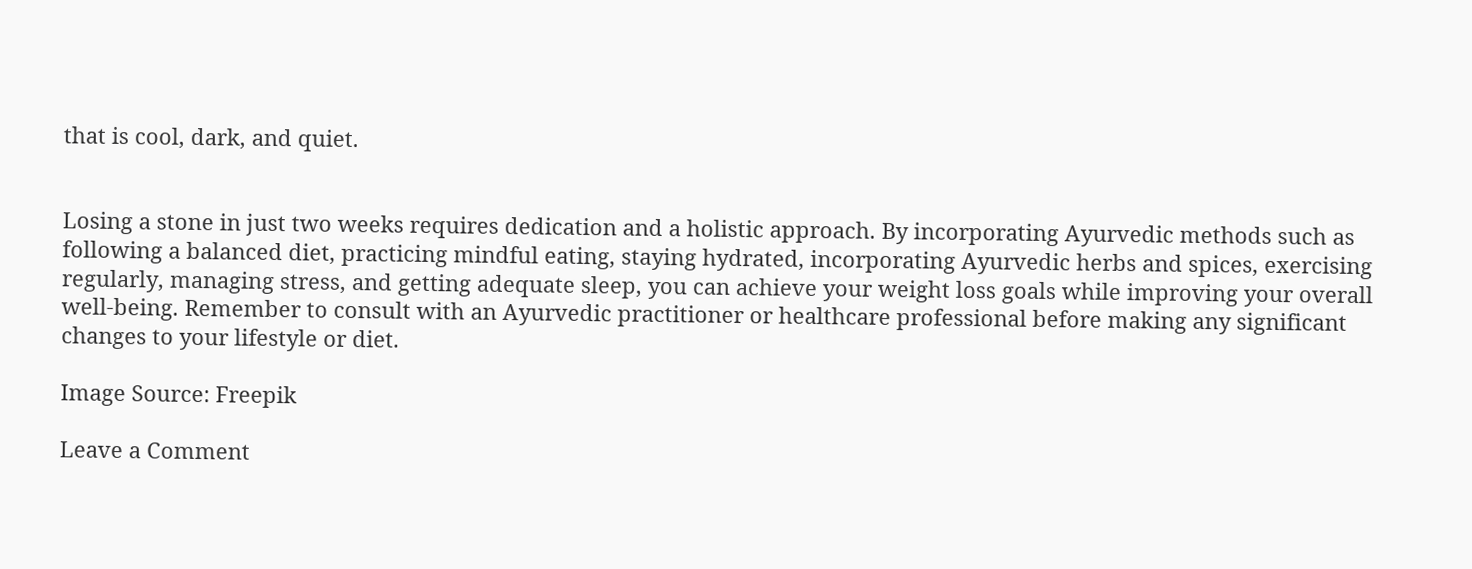that is cool, dark, and quiet.


Losing a stone in just two weeks requires dedication and a holistic approach. By incorporating Ayurvedic methods such as following a balanced diet, practicing mindful eating, staying hydrated, incorporating Ayurvedic herbs and spices, exercising regularly, managing stress, and getting adequate sleep, you can achieve your weight loss goals while improving your overall well-being. Remember to consult with an Ayurvedic practitioner or healthcare professional before making any significant changes to your lifestyle or diet.

Image Source: Freepik

Leave a Comment